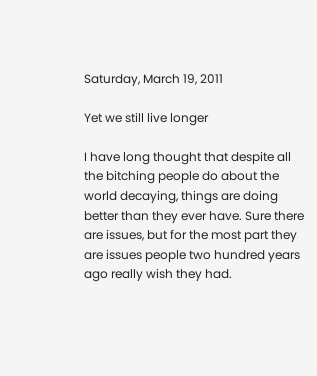Saturday, March 19, 2011

Yet we still live longer

I have long thought that despite all the bitching people do about the world decaying, things are doing better than they ever have. Sure there are issues, but for the most part they are issues people two hundred years ago really wish they had.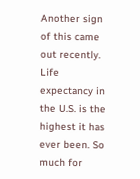Another sign of this came out recently. Life expectancy in the U.S. is the highest it has ever been. So much for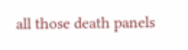all those death panels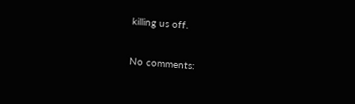killing us off.

No comments: